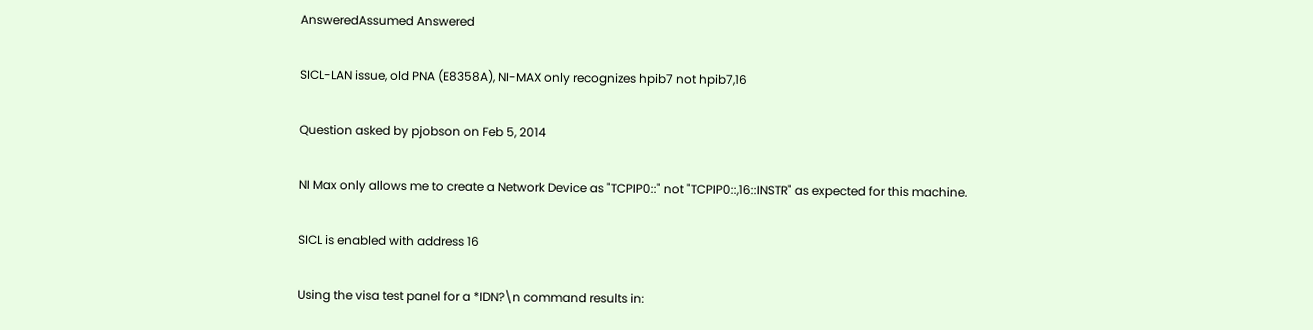AnsweredAssumed Answered

SICL-LAN issue, old PNA (E8358A), NI-MAX only recognizes hpib7 not hpib7,16

Question asked by pjobson on Feb 5, 2014

NI Max only allows me to create a Network Device as "TCPIP0::" not "TCPIP0::,16::INSTR" as expected for this machine.

SICL is enabled with address 16

Using the visa test panel for a *IDN?\n command results in: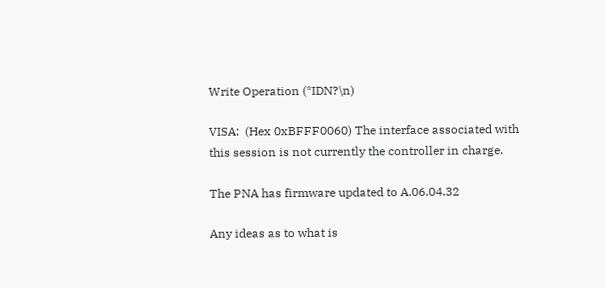Write Operation (*IDN?\n)

VISA:  (Hex 0xBFFF0060) The interface associated with this session is not currently the controller in charge.

The PNA has firmware updated to A.06.04.32

Any ideas as to what is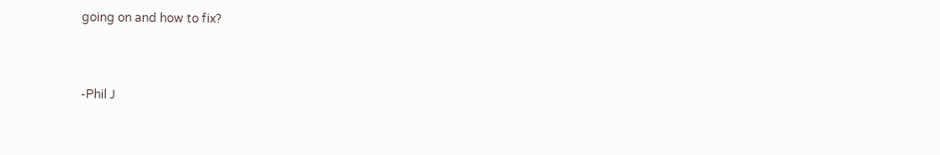going on and how to fix?


-Phil J